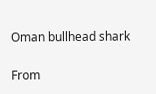Oman bullhead shark

From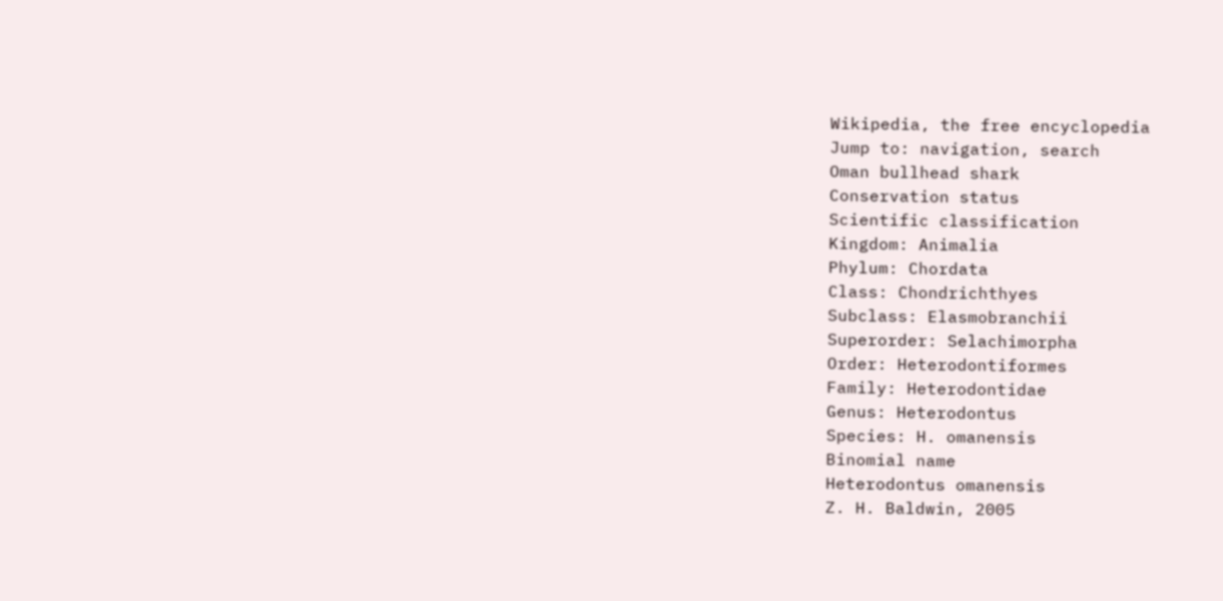Wikipedia, the free encyclopedia
Jump to: navigation, search
Oman bullhead shark
Conservation status
Scientific classification
Kingdom: Animalia
Phylum: Chordata
Class: Chondrichthyes
Subclass: Elasmobranchii
Superorder: Selachimorpha
Order: Heterodontiformes
Family: Heterodontidae
Genus: Heterodontus
Species: H. omanensis
Binomial name
Heterodontus omanensis
Z. H. Baldwin, 2005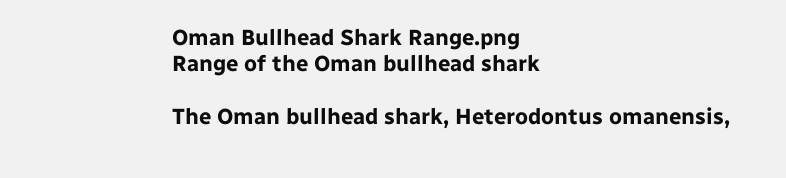Oman Bullhead Shark Range.png
Range of the Oman bullhead shark

The Oman bullhead shark, Heterodontus omanensis,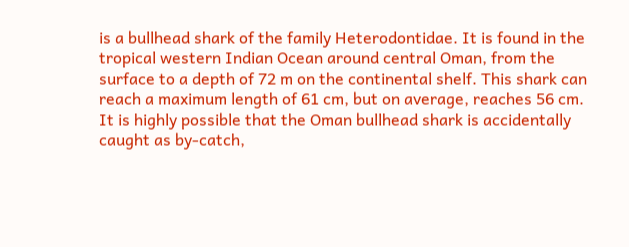is a bullhead shark of the family Heterodontidae. It is found in the tropical western Indian Ocean around central Oman, from the surface to a depth of 72 m on the continental shelf. This shark can reach a maximum length of 61 cm, but on average, reaches 56 cm. It is highly possible that the Oman bullhead shark is accidentally caught as by-catch,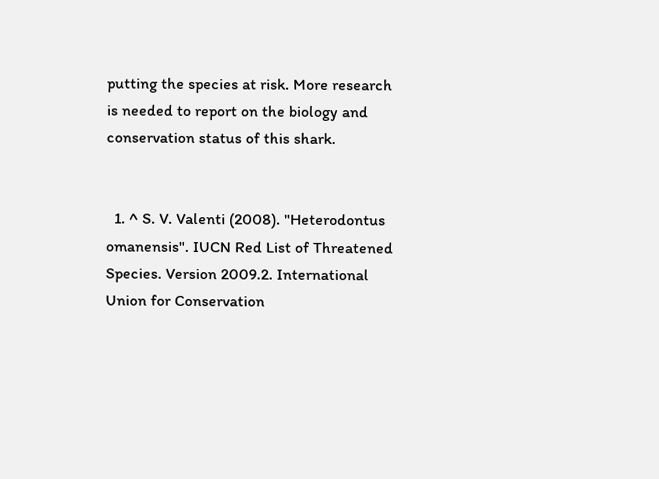putting the species at risk. More research is needed to report on the biology and conservation status of this shark.


  1. ^ S. V. Valenti (2008). "Heterodontus omanensis". IUCN Red List of Threatened Species. Version 2009.2. International Union for Conservation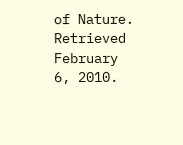of Nature. Retrieved February 6, 2010.